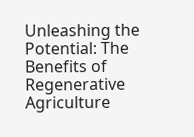Unleashing the Potential: The Benefits of Regenerative Agriculture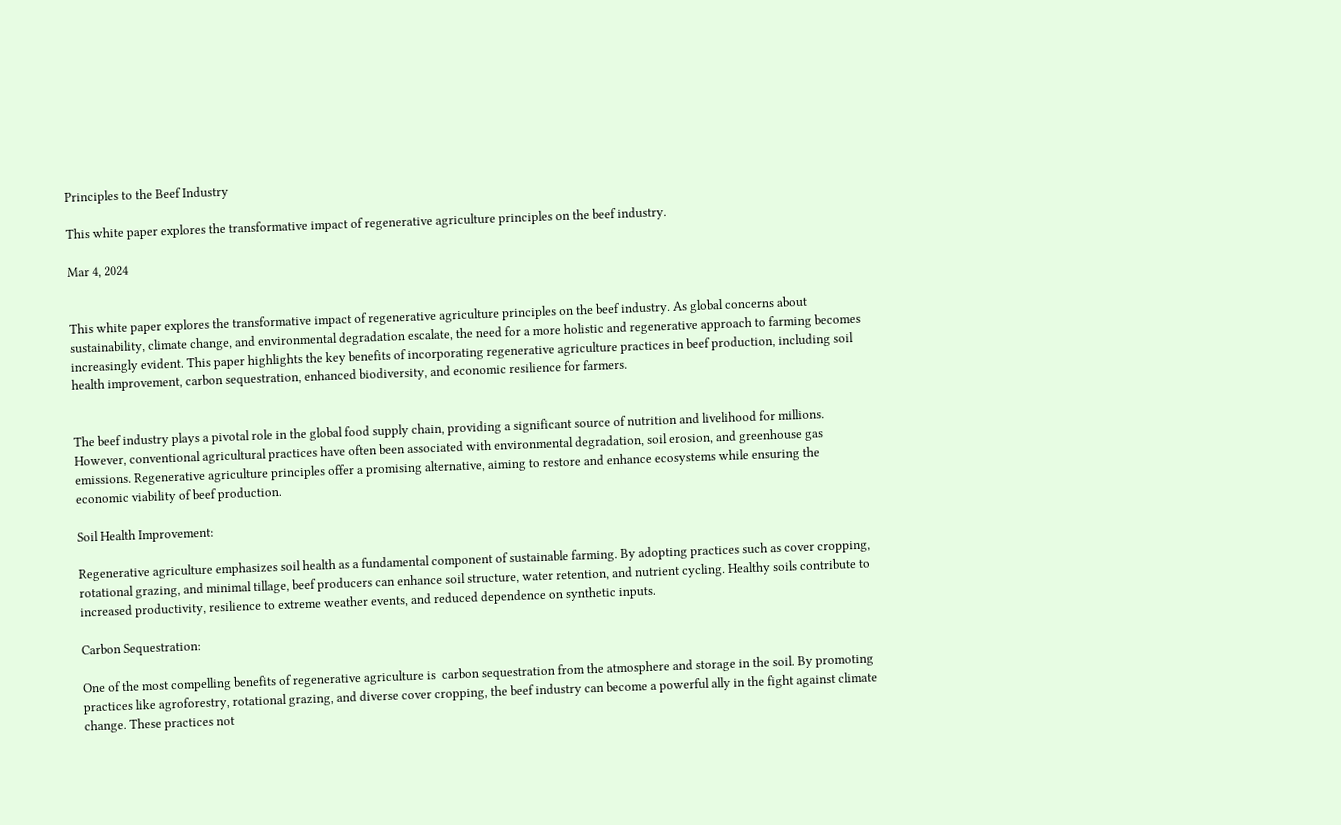Principles to the Beef Industry

This white paper explores the transformative impact of regenerative agriculture principles on the beef industry.

Mar 4, 2024


This white paper explores the transformative impact of regenerative agriculture principles on the beef industry. As global concerns about sustainability, climate change, and environmental degradation escalate, the need for a more holistic and regenerative approach to farming becomes increasingly evident. This paper highlights the key benefits of incorporating regenerative agriculture practices in beef production, including soil health improvement, carbon sequestration, enhanced biodiversity, and economic resilience for farmers.


The beef industry plays a pivotal role in the global food supply chain, providing a significant source of nutrition and livelihood for millions. However, conventional agricultural practices have often been associated with environmental degradation, soil erosion, and greenhouse gas emissions. Regenerative agriculture principles offer a promising alternative, aiming to restore and enhance ecosystems while ensuring the economic viability of beef production.

Soil Health Improvement:

Regenerative agriculture emphasizes soil health as a fundamental component of sustainable farming. By adopting practices such as cover cropping, rotational grazing, and minimal tillage, beef producers can enhance soil structure, water retention, and nutrient cycling. Healthy soils contribute to increased productivity, resilience to extreme weather events, and reduced dependence on synthetic inputs.

Carbon Sequestration:

One of the most compelling benefits of regenerative agriculture is  carbon sequestration from the atmosphere and storage in the soil. By promoting practices like agroforestry, rotational grazing, and diverse cover cropping, the beef industry can become a powerful ally in the fight against climate change. These practices not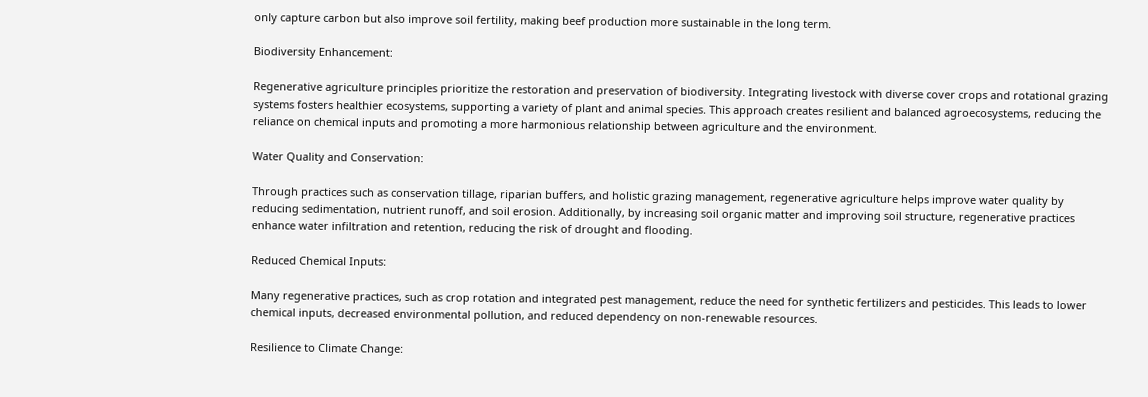only capture carbon but also improve soil fertility, making beef production more sustainable in the long term.

Biodiversity Enhancement:

Regenerative agriculture principles prioritize the restoration and preservation of biodiversity. Integrating livestock with diverse cover crops and rotational grazing systems fosters healthier ecosystems, supporting a variety of plant and animal species. This approach creates resilient and balanced agroecosystems, reducing the reliance on chemical inputs and promoting a more harmonious relationship between agriculture and the environment.

Water Quality and Conservation:

Through practices such as conservation tillage, riparian buffers, and holistic grazing management, regenerative agriculture helps improve water quality by reducing sedimentation, nutrient runoff, and soil erosion. Additionally, by increasing soil organic matter and improving soil structure, regenerative practices enhance water infiltration and retention, reducing the risk of drought and flooding.

Reduced Chemical Inputs:

Many regenerative practices, such as crop rotation and integrated pest management, reduce the need for synthetic fertilizers and pesticides. This leads to lower chemical inputs, decreased environmental pollution, and reduced dependency on non-renewable resources.

Resilience to Climate Change: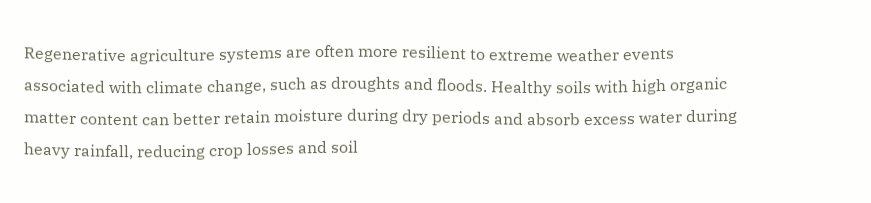Regenerative agriculture systems are often more resilient to extreme weather events associated with climate change, such as droughts and floods. Healthy soils with high organic matter content can better retain moisture during dry periods and absorb excess water during heavy rainfall, reducing crop losses and soil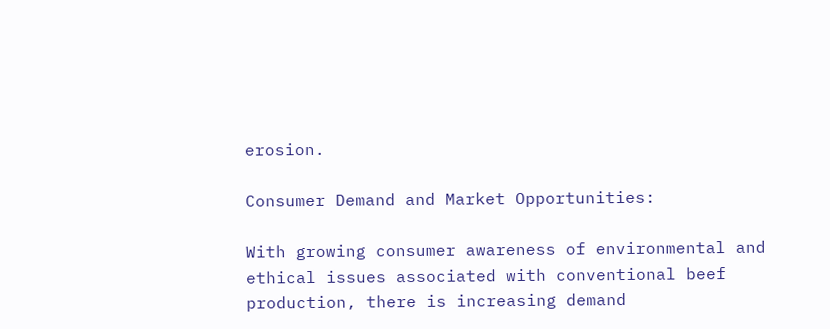erosion.

Consumer Demand and Market Opportunities:

With growing consumer awareness of environmental and ethical issues associated with conventional beef production, there is increasing demand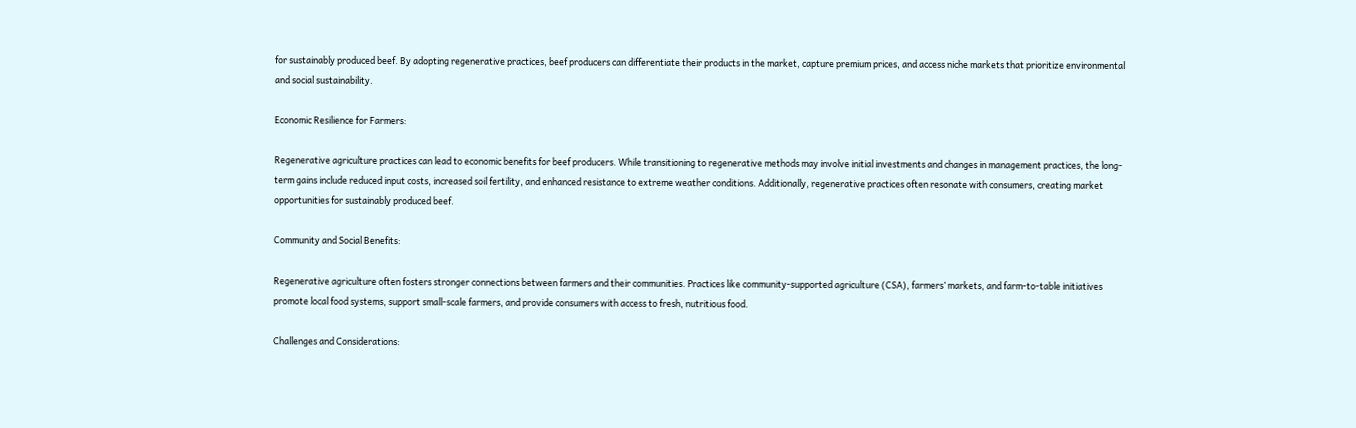for sustainably produced beef. By adopting regenerative practices, beef producers can differentiate their products in the market, capture premium prices, and access niche markets that prioritize environmental and social sustainability.

Economic Resilience for Farmers:

Regenerative agriculture practices can lead to economic benefits for beef producers. While transitioning to regenerative methods may involve initial investments and changes in management practices, the long-term gains include reduced input costs, increased soil fertility, and enhanced resistance to extreme weather conditions. Additionally, regenerative practices often resonate with consumers, creating market opportunities for sustainably produced beef.

Community and Social Benefits:

Regenerative agriculture often fosters stronger connections between farmers and their communities. Practices like community-supported agriculture (CSA), farmers’ markets, and farm-to-table initiatives promote local food systems, support small-scale farmers, and provide consumers with access to fresh, nutritious food.

Challenges and Considerations: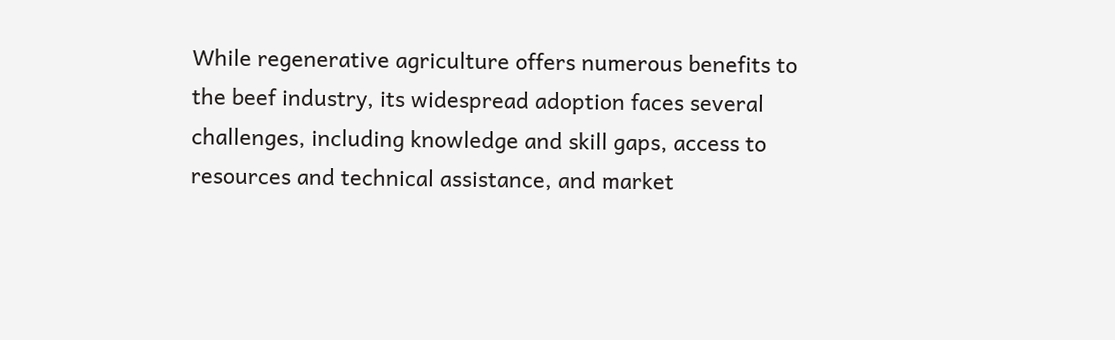While regenerative agriculture offers numerous benefits to the beef industry, its widespread adoption faces several challenges, including knowledge and skill gaps, access to resources and technical assistance, and market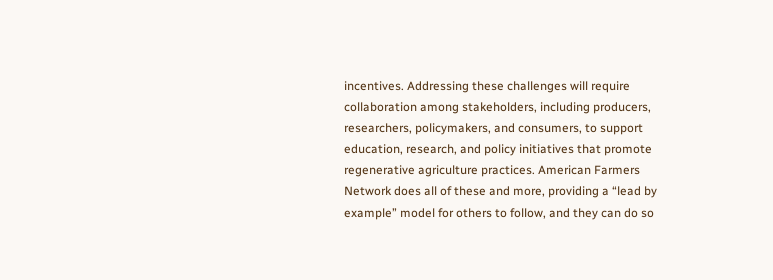incentives. Addressing these challenges will require collaboration among stakeholders, including producers, researchers, policymakers, and consumers, to support education, research, and policy initiatives that promote regenerative agriculture practices. American Farmers Network does all of these and more, providing a “lead by example” model for others to follow, and they can do so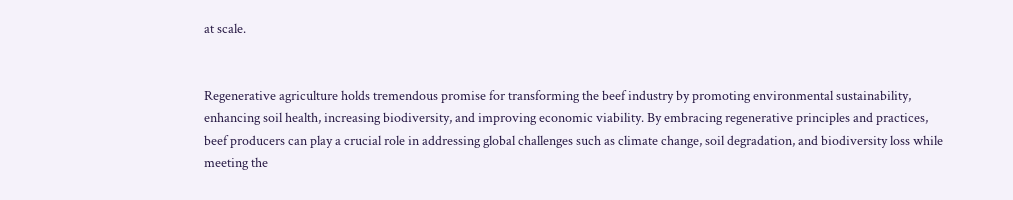at scale.


Regenerative agriculture holds tremendous promise for transforming the beef industry by promoting environmental sustainability, enhancing soil health, increasing biodiversity, and improving economic viability. By embracing regenerative principles and practices, beef producers can play a crucial role in addressing global challenges such as climate change, soil degradation, and biodiversity loss while meeting the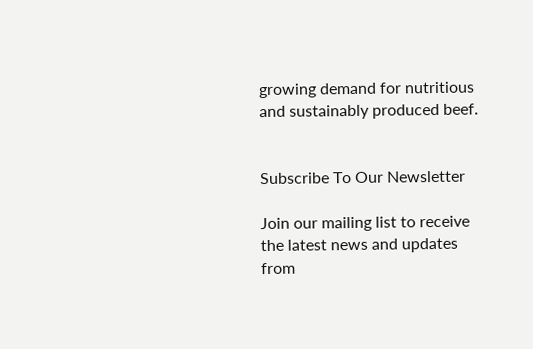growing demand for nutritious and sustainably produced beef.


Subscribe To Our Newsletter

Join our mailing list to receive the latest news and updates from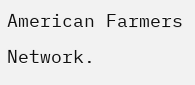American Farmers Network.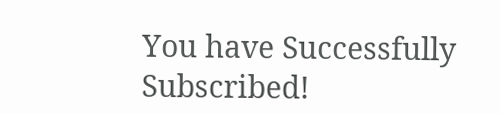You have Successfully Subscribed!